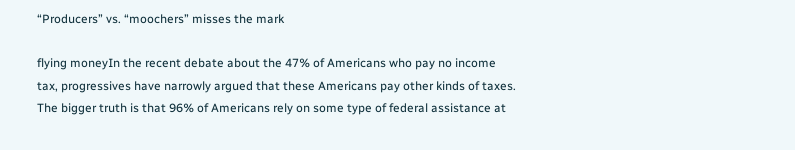“Producers” vs. “moochers” misses the mark

flying moneyIn the recent debate about the 47% of Americans who pay no income tax, progressives have narrowly argued that these Americans pay other kinds of taxes. The bigger truth is that 96% of Americans rely on some type of federal assistance at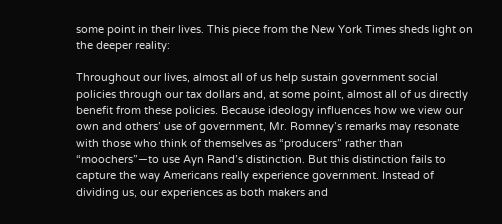some point in their lives. This piece from the New York Times sheds light on the deeper reality:

Throughout our lives, almost all of us help sustain government social policies through our tax dollars and, at some point, almost all of us directly benefit from these policies. Because ideology influences how we view our own and others’ use of government, Mr. Romney’s remarks may resonate with those who think of themselves as “producers” rather than “moochers”—to use Ayn Rand’s distinction. But this distinction fails to capture the way Americans really experience government. Instead of dividing us, our experiences as both makers and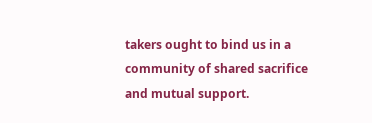takers ought to bind us in a community of shared sacrifice and mutual support.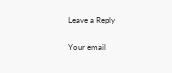Leave a Reply

Your email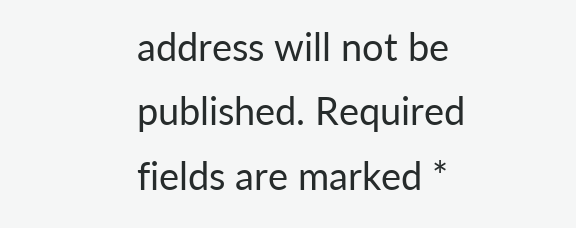address will not be published. Required fields are marked *